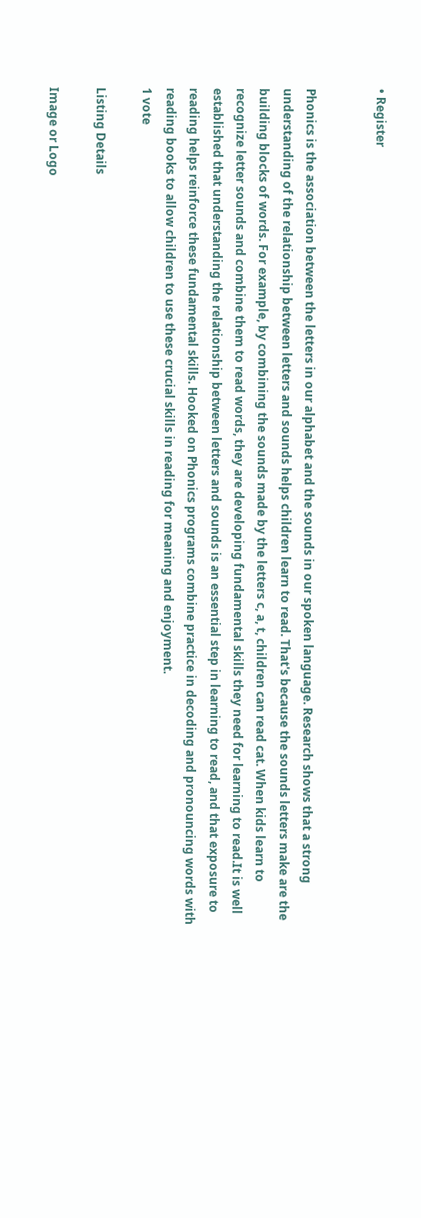• Register


Phonics is the association between the letters in our alphabet and the sounds in our spoken language. Research shows that a strong understanding of the relationship between letters and sounds helps children learn to read. That's because the sounds letters make are the building blocks of words. For example, by combining the sounds made by the letters c, a, t, children can read cat. When kids learn to recognize letter sounds and combine them to read words, they are developing fundamental skills they need for learning to read.It is well established that understanding the relationship between letters and sounds is an essential step in learning to read, and that exposure to reading helps reinforce these fundamental skills. Hooked on Phonics programs combine practice in decoding and pronouncing words with reading books to allow children to use these crucial skills in reading for meaning and enjoyment.
1 vote

Listing Details

Image or Logo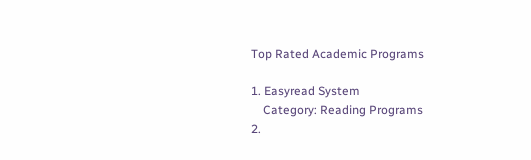Top Rated Academic Programs

1. Easyread System
    Category: Reading Programs
2.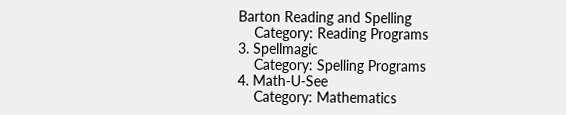Barton Reading and Spelling
    Category: Reading Programs
3. Spellmagic
    Category: Spelling Programs
4. Math-U-See
    Category: Mathematics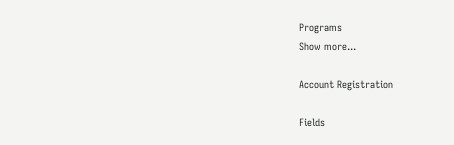Programs
Show more...

Account Registration

Fields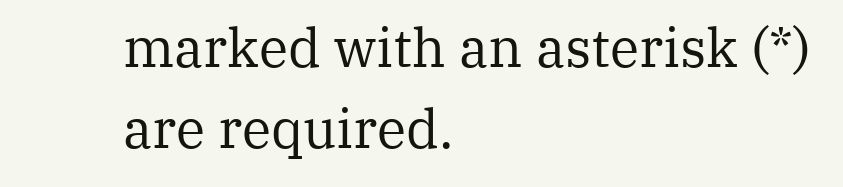marked with an asterisk (*) are required.